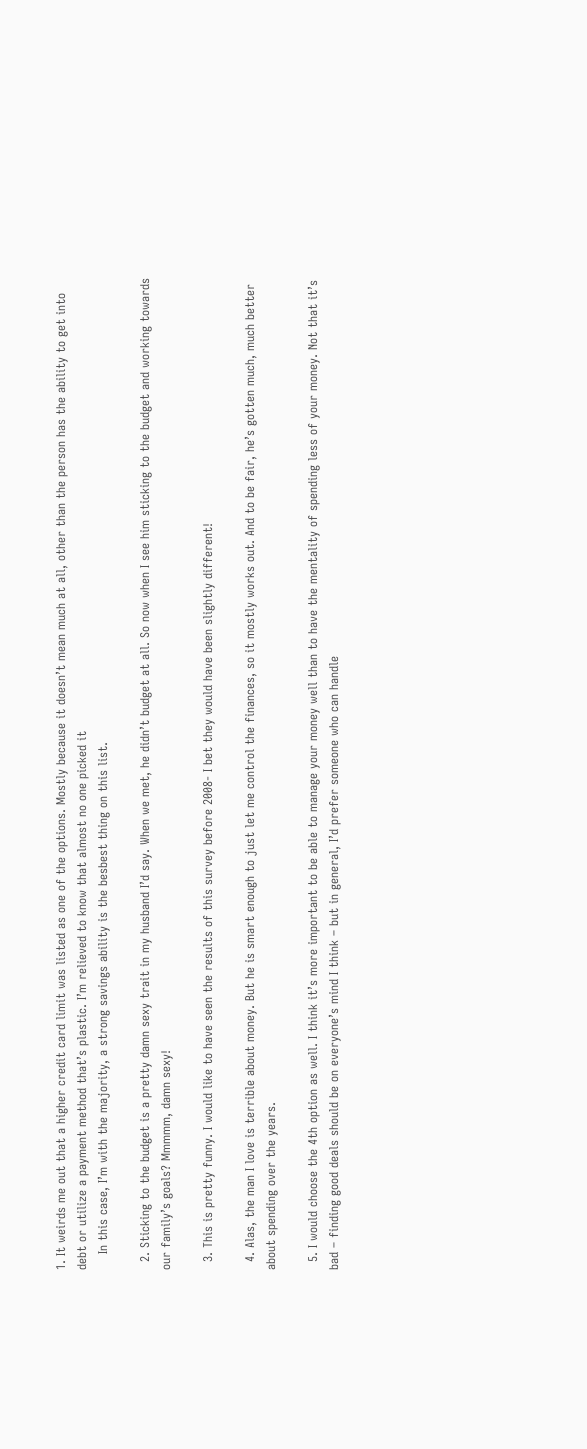1. It weirds me out that a higher credit card limit was listed as one of the options. Mostly because it doesn’t mean much at all, other than the person has the ability to get into debt or utilize a payment method that’s plastic. I’m relieved to know that almost no one picked it
    In this case, I’m with the majority, a strong savings ability is the besbest thing on this list.

  2. Sticking to the budget is a pretty damn sexy trait in my husband I’d say. When we met, he didn’t budget at all. So now when I see him sticking to the budget and working towards our family’s goals? Mmmmm, damn sexy!

  3. This is pretty funny. I would like to have seen the results of this survey before 2008- I bet they would have been slightly different!

  4. Alas, the man I love is terrible about money. But he is smart enough to just let me control the finances, so it mostly works out. And to be fair, he’s gotten much, much better about spending over the years.

  5. I would choose the 4th option as well. I think it’s more important to be able to manage your money well than to have the mentality of spending less of your money. Not that it’s bad – finding good deals should be on everyone’s mind I think – but in general, I’d prefer someone who can handle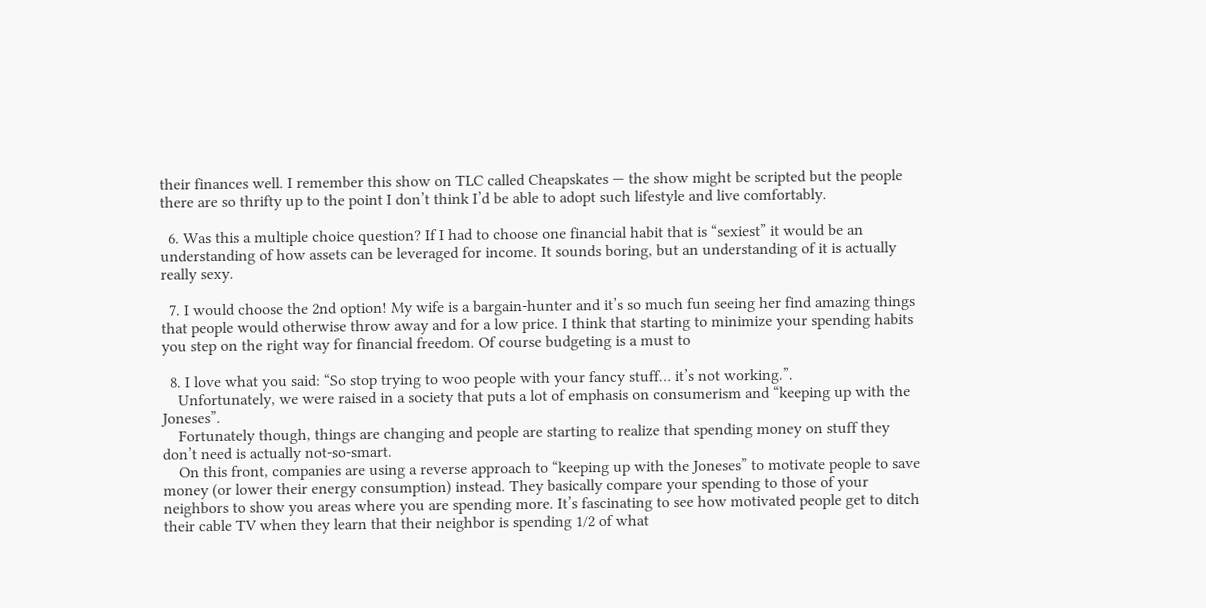their finances well. I remember this show on TLC called Cheapskates — the show might be scripted but the people there are so thrifty up to the point I don’t think I’d be able to adopt such lifestyle and live comfortably.

  6. Was this a multiple choice question? If I had to choose one financial habit that is “sexiest” it would be an understanding of how assets can be leveraged for income. It sounds boring, but an understanding of it is actually really sexy.

  7. I would choose the 2nd option! My wife is a bargain-hunter and it’s so much fun seeing her find amazing things that people would otherwise throw away and for a low price. I think that starting to minimize your spending habits you step on the right way for financial freedom. Of course budgeting is a must to

  8. I love what you said: “So stop trying to woo people with your fancy stuff… it’s not working.”.
    Unfortunately, we were raised in a society that puts a lot of emphasis on consumerism and “keeping up with the Joneses”.
    Fortunately though, things are changing and people are starting to realize that spending money on stuff they don’t need is actually not-so-smart.
    On this front, companies are using a reverse approach to “keeping up with the Joneses” to motivate people to save money (or lower their energy consumption) instead. They basically compare your spending to those of your neighbors to show you areas where you are spending more. It’s fascinating to see how motivated people get to ditch their cable TV when they learn that their neighbor is spending 1/2 of what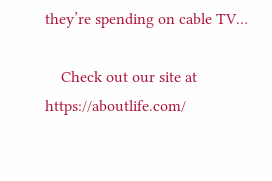they’re spending on cable TV…

    Check out our site at https://aboutlife.com/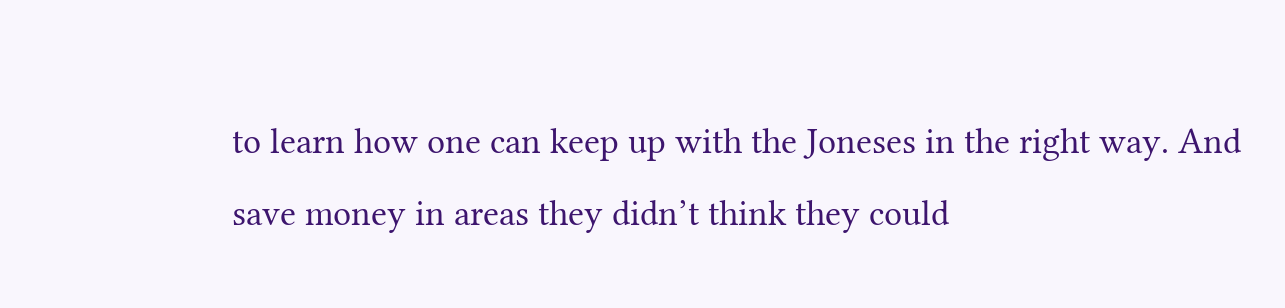to learn how one can keep up with the Joneses in the right way. And save money in areas they didn’t think they could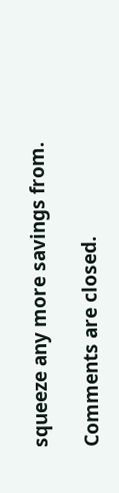squeeze any more savings from.

Comments are closed.